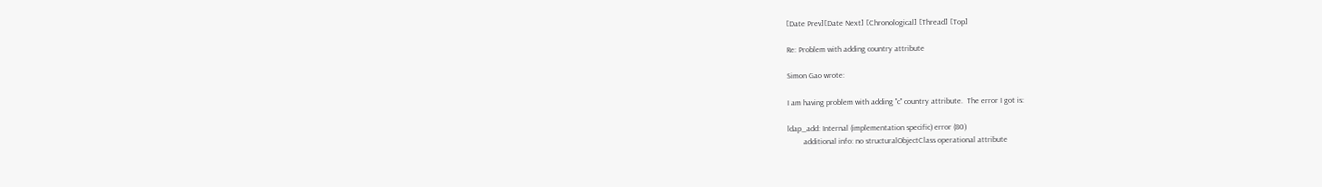[Date Prev][Date Next] [Chronological] [Thread] [Top]

Re: Problem with adding country attribute

Simon Gao wrote:

I am having problem with adding "c" country attribute.  The error I got is:

ldap_add: Internal (implementation specific) error (80)
        additional info: no structuralObjectClass operational attribute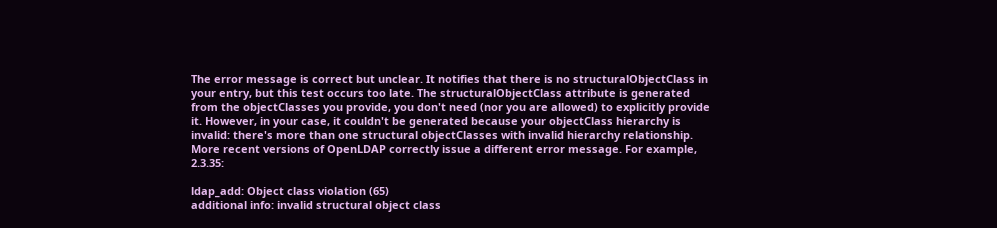The error message is correct but unclear. It notifies that there is no structuralObjectClass in your entry, but this test occurs too late. The structuralObjectClass attribute is generated from the objectClasses you provide, you don't need (nor you are allowed) to explicitly provide it. However, in your case, it couldn't be generated because your objectClass hierarchy is invalid: there's more than one structural objectClasses with invalid hierarchy relationship. More recent versions of OpenLDAP correctly issue a different error message. For example, 2.3.35:

ldap_add: Object class violation (65)
additional info: invalid structural object class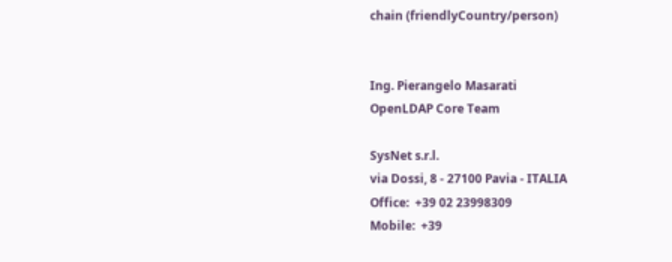chain (friendlyCountry/person)


Ing. Pierangelo Masarati
OpenLDAP Core Team

SysNet s.r.l.
via Dossi, 8 - 27100 Pavia - ITALIA
Office:  +39 02 23998309
Mobile:  +39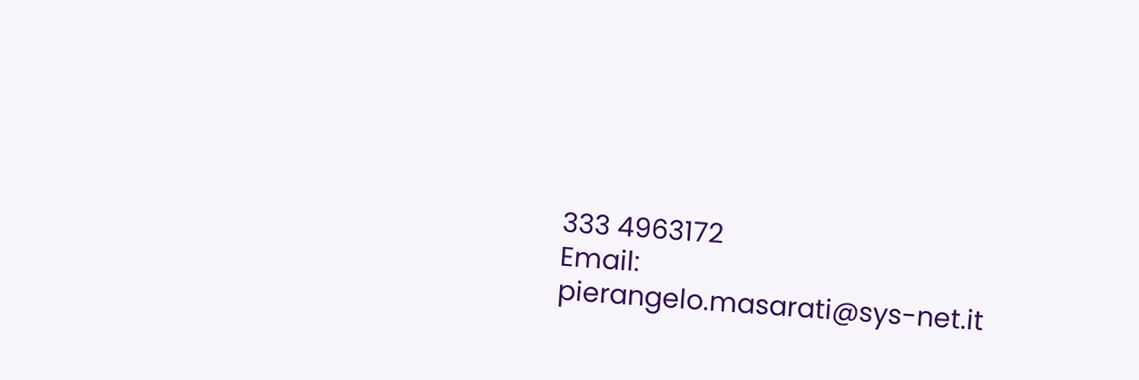333 4963172
Email:   pierangelo.masarati@sys-net.it